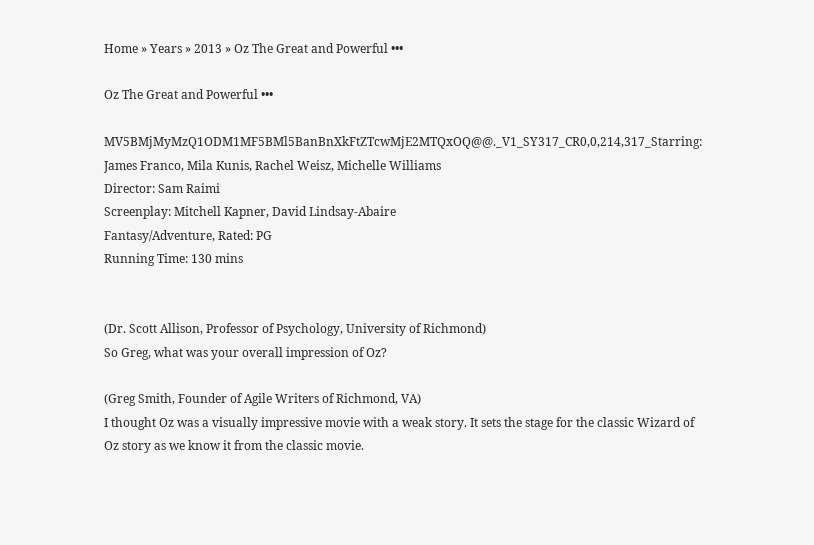Home » Years » 2013 » Oz The Great and Powerful •••

Oz The Great and Powerful •••

MV5BMjMyMzQ1ODM1MF5BMl5BanBnXkFtZTcwMjE2MTQxOQ@@._V1_SY317_CR0,0,214,317_Starring: James Franco, Mila Kunis, Rachel Weisz, Michelle Williams
Director: Sam Raimi
Screenplay: Mitchell Kapner, David Lindsay-Abaire
Fantasy/Adventure, Rated: PG
Running Time: 130 mins


(Dr. Scott Allison, Professor of Psychology, University of Richmond)
So Greg, what was your overall impression of Oz?

(Greg Smith, Founder of Agile Writers of Richmond, VA)
I thought Oz was a visually impressive movie with a weak story. It sets the stage for the classic Wizard of Oz story as we know it from the classic movie.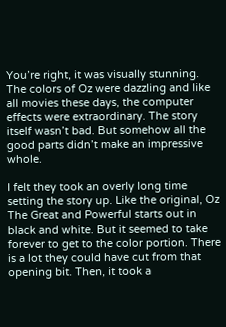You’re right, it was visually stunning. The colors of Oz were dazzling and like all movies these days, the computer effects were extraordinary. The story itself wasn’t bad. But somehow all the good parts didn’t make an impressive whole.

I felt they took an overly long time setting the story up. Like the original, Oz The Great and Powerful starts out in black and white. But it seemed to take forever to get to the color portion. There is a lot they could have cut from that opening bit. Then, it took a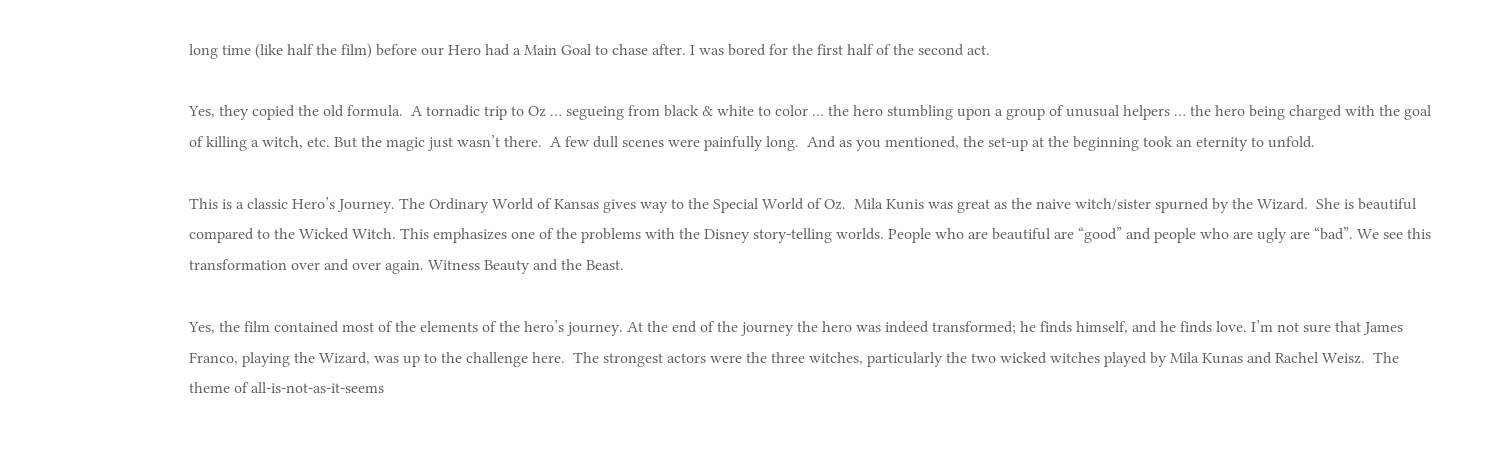long time (like half the film) before our Hero had a Main Goal to chase after. I was bored for the first half of the second act.

Yes, they copied the old formula.  A tornadic trip to Oz … segueing from black & white to color … the hero stumbling upon a group of unusual helpers … the hero being charged with the goal of killing a witch, etc. But the magic just wasn’t there.  A few dull scenes were painfully long.  And as you mentioned, the set-up at the beginning took an eternity to unfold.

This is a classic Hero’s Journey. The Ordinary World of Kansas gives way to the Special World of Oz.  Mila Kunis was great as the naive witch/sister spurned by the Wizard.  She is beautiful compared to the Wicked Witch. This emphasizes one of the problems with the Disney story-telling worlds. People who are beautiful are “good” and people who are ugly are “bad”. We see this transformation over and over again. Witness Beauty and the Beast.

Yes, the film contained most of the elements of the hero’s journey. At the end of the journey the hero was indeed transformed; he finds himself, and he finds love. I’m not sure that James Franco, playing the Wizard, was up to the challenge here.  The strongest actors were the three witches, particularly the two wicked witches played by Mila Kunas and Rachel Weisz.  The theme of all-is-not-as-it-seems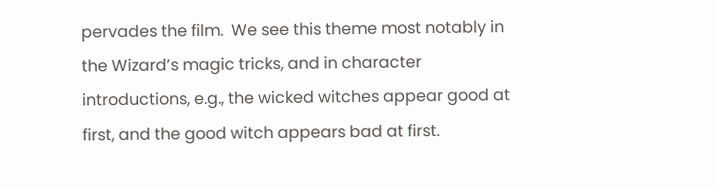pervades the film.  We see this theme most notably in the Wizard’s magic tricks, and in character introductions, e.g., the wicked witches appear good at first, and the good witch appears bad at first.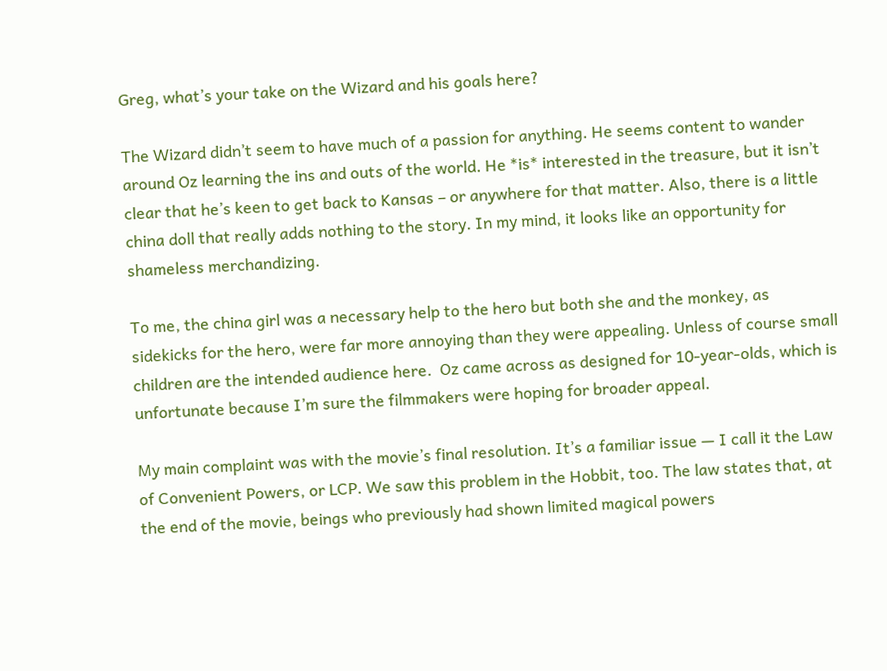Greg, what’s your take on the Wizard and his goals here?

The Wizard didn’t seem to have much of a passion for anything. He seems content to wander around Oz learning the ins and outs of the world. He *is* interested in the treasure, but it isn’t clear that he’s keen to get back to Kansas – or anywhere for that matter. Also, there is a little china doll that really adds nothing to the story. In my mind, it looks like an opportunity for shameless merchandizing.

To me, the china girl was a necessary help to the hero but both she and the monkey, as sidekicks for the hero, were far more annoying than they were appealing. Unless of course small children are the intended audience here.  Oz came across as designed for 10-year-olds, which is unfortunate because I’m sure the filmmakers were hoping for broader appeal.

My main complaint was with the movie’s final resolution. It’s a familiar issue — I call it the Law of Convenient Powers, or LCP. We saw this problem in the Hobbit, too. The law states that, at the end of the movie, beings who previously had shown limited magical powers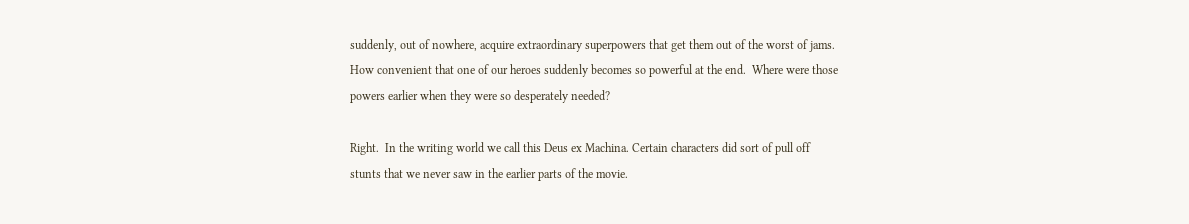suddenly, out of nowhere, acquire extraordinary superpowers that get them out of the worst of jams.  How convenient that one of our heroes suddenly becomes so powerful at the end.  Where were those powers earlier when they were so desperately needed?

Right.  In the writing world we call this Deus ex Machina. Certain characters did sort of pull off stunts that we never saw in the earlier parts of the movie.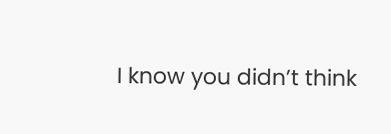I know you didn’t think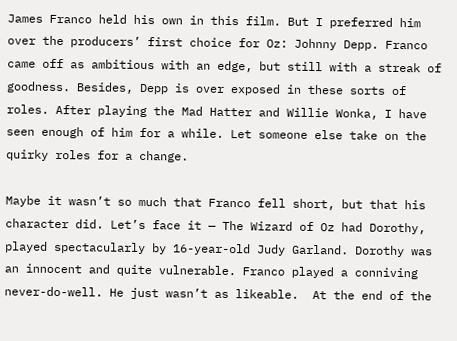James Franco held his own in this film. But I preferred him over the producers’ first choice for Oz: Johnny Depp. Franco came off as ambitious with an edge, but still with a streak of goodness. Besides, Depp is over exposed in these sorts of roles. After playing the Mad Hatter and Willie Wonka, I have seen enough of him for a while. Let someone else take on the quirky roles for a change.

Maybe it wasn’t so much that Franco fell short, but that his character did. Let’s face it — The Wizard of Oz had Dorothy, played spectacularly by 16-year-old Judy Garland. Dorothy was an innocent and quite vulnerable. Franco played a conniving never-do-well. He just wasn’t as likeable.  At the end of the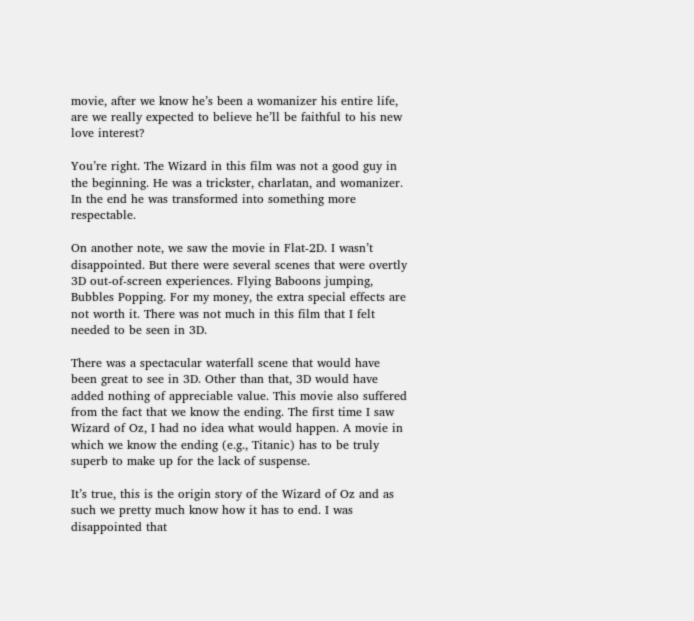movie, after we know he’s been a womanizer his entire life, are we really expected to believe he’ll be faithful to his new love interest?

You’re right. The Wizard in this film was not a good guy in the beginning. He was a trickster, charlatan, and womanizer. In the end he was transformed into something more respectable.

On another note, we saw the movie in Flat-2D. I wasn’t disappointed. But there were several scenes that were overtly 3D out-of-screen experiences. Flying Baboons jumping, Bubbles Popping. For my money, the extra special effects are not worth it. There was not much in this film that I felt needed to be seen in 3D.

There was a spectacular waterfall scene that would have been great to see in 3D. Other than that, 3D would have added nothing of appreciable value. This movie also suffered from the fact that we know the ending. The first time I saw Wizard of Oz, I had no idea what would happen. A movie in which we know the ending (e.g., Titanic) has to be truly superb to make up for the lack of suspense.

It’s true, this is the origin story of the Wizard of Oz and as such we pretty much know how it has to end. I was disappointed that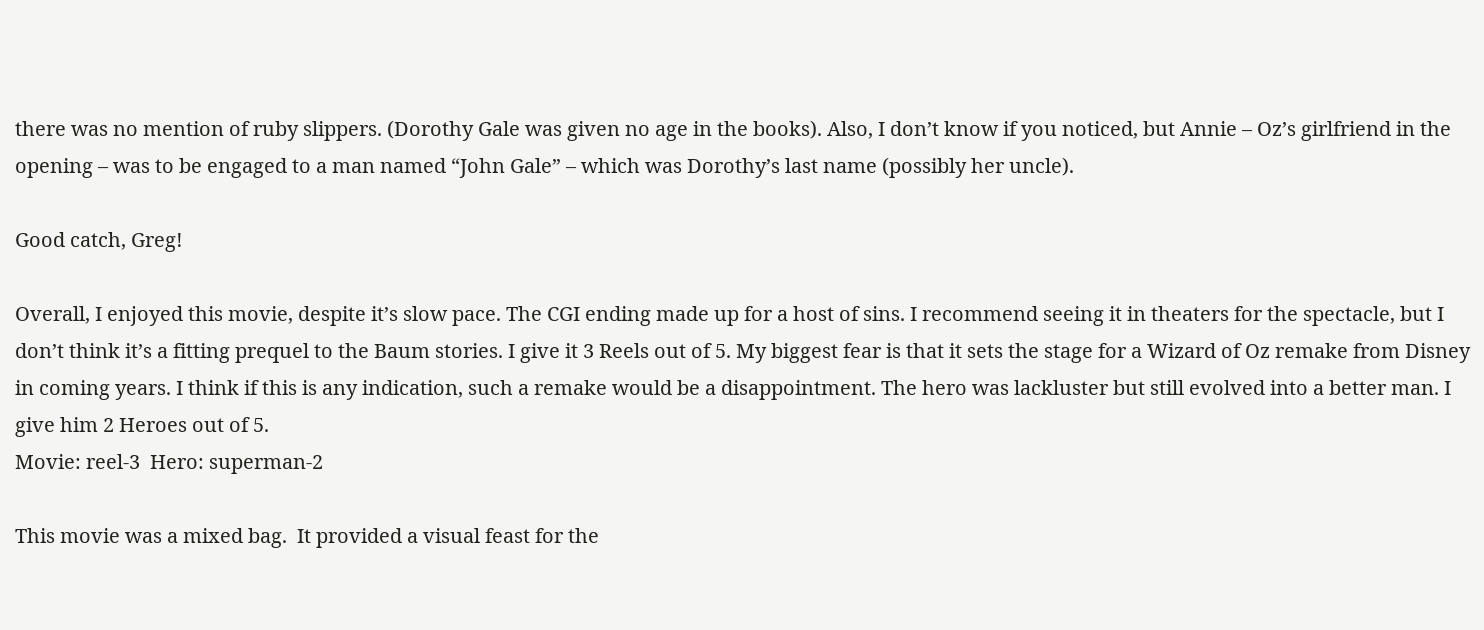there was no mention of ruby slippers. (Dorothy Gale was given no age in the books). Also, I don’t know if you noticed, but Annie – Oz’s girlfriend in the opening – was to be engaged to a man named “John Gale” – which was Dorothy’s last name (possibly her uncle).

Good catch, Greg!

Overall, I enjoyed this movie, despite it’s slow pace. The CGI ending made up for a host of sins. I recommend seeing it in theaters for the spectacle, but I don’t think it’s a fitting prequel to the Baum stories. I give it 3 Reels out of 5. My biggest fear is that it sets the stage for a Wizard of Oz remake from Disney in coming years. I think if this is any indication, such a remake would be a disappointment. The hero was lackluster but still evolved into a better man. I give him 2 Heroes out of 5.
Movie: reel-3  Hero: superman-2

This movie was a mixed bag.  It provided a visual feast for the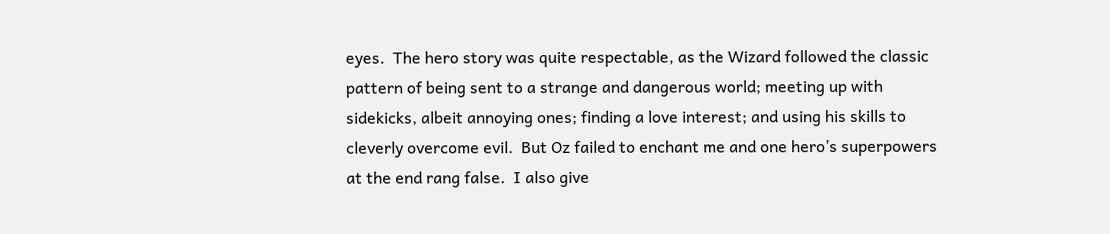eyes.  The hero story was quite respectable, as the Wizard followed the classic pattern of being sent to a strange and dangerous world; meeting up with sidekicks, albeit annoying ones; finding a love interest; and using his skills to cleverly overcome evil.  But Oz failed to enchant me and one hero’s superpowers at the end rang false.  I also give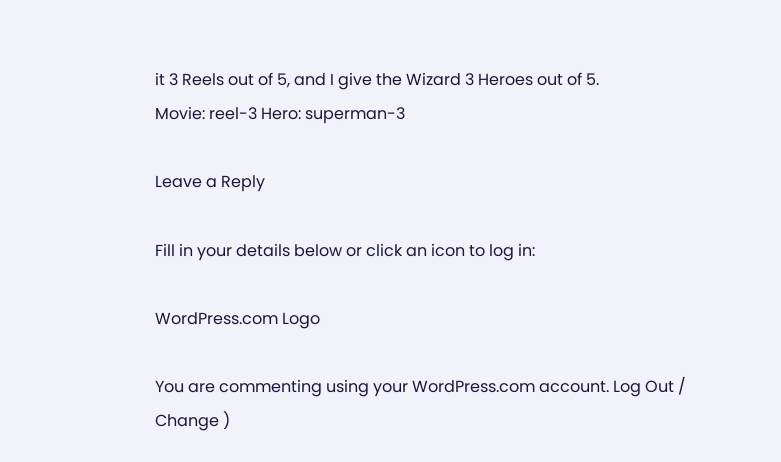it 3 Reels out of 5, and I give the Wizard 3 Heroes out of 5.
Movie: reel-3 Hero: superman-3

Leave a Reply

Fill in your details below or click an icon to log in:

WordPress.com Logo

You are commenting using your WordPress.com account. Log Out /  Change )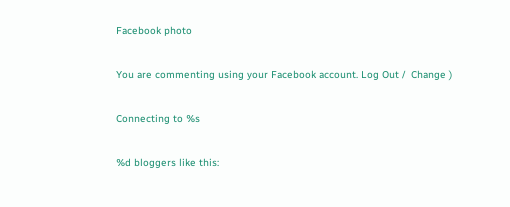Facebook photo

You are commenting using your Facebook account. Log Out /  Change )

Connecting to %s

%d bloggers like this: